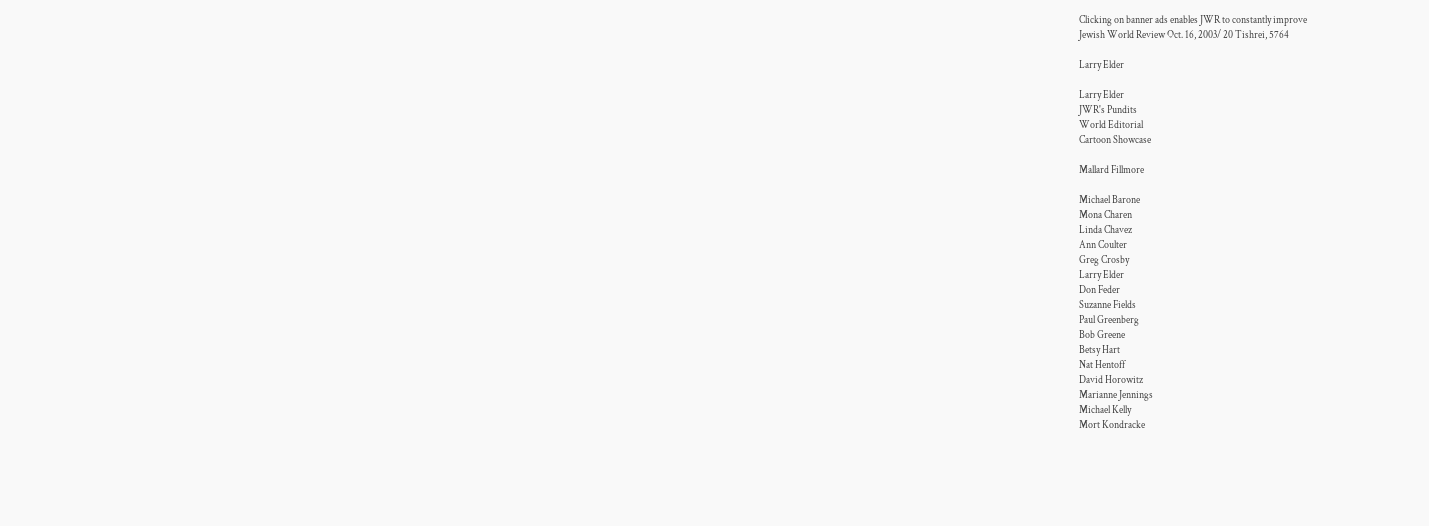Clicking on banner ads enables JWR to constantly improve
Jewish World Review Oct. 16, 2003/ 20 Tishrei, 5764

Larry Elder

Larry Elder
JWR's Pundits
World Editorial
Cartoon Showcase

Mallard Fillmore

Michael Barone
Mona Charen
Linda Chavez
Ann Coulter
Greg Crosby
Larry Elder
Don Feder
Suzanne Fields
Paul Greenberg
Bob Greene
Betsy Hart
Nat Hentoff
David Horowitz
Marianne Jennings
Michael Kelly
Mort Kondracke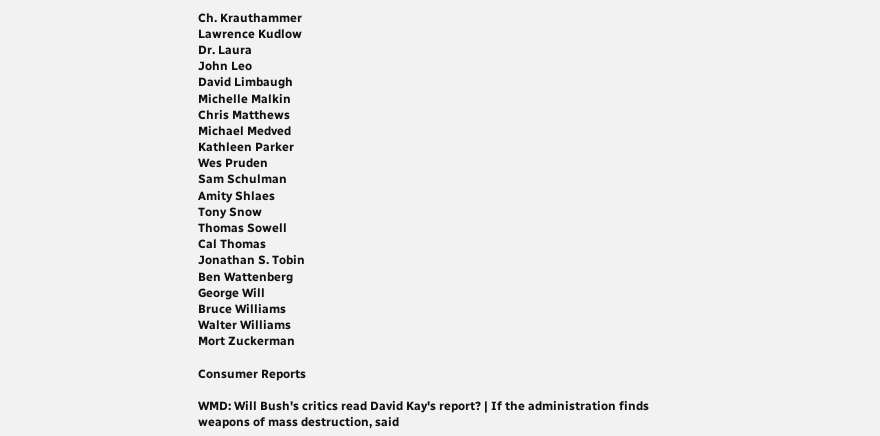Ch. Krauthammer
Lawrence Kudlow
Dr. Laura
John Leo
David Limbaugh
Michelle Malkin
Chris Matthews
Michael Medved
Kathleen Parker
Wes Pruden
Sam Schulman
Amity Shlaes
Tony Snow
Thomas Sowell
Cal Thomas
Jonathan S. Tobin
Ben Wattenberg
George Will
Bruce Williams
Walter Williams
Mort Zuckerman

Consumer Reports

WMD: Will Bush's critics read David Kay's report? | If the administration finds weapons of mass destruction, said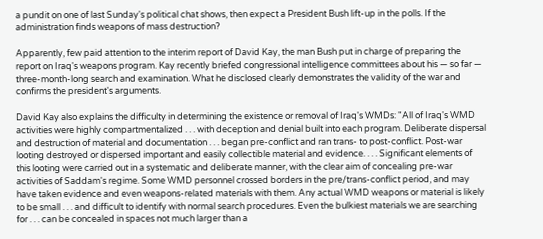a pundit on one of last Sunday's political chat shows, then expect a President Bush lift-up in the polls. If the administration finds weapons of mass destruction?

Apparently, few paid attention to the interim report of David Kay, the man Bush put in charge of preparing the report on Iraq's weapons program. Kay recently briefed congressional intelligence committees about his — so far — three-month-long search and examination. What he disclosed clearly demonstrates the validity of the war and confirms the president's arguments.

David Kay also explains the difficulty in determining the existence or removal of Iraq's WMDs: "All of Iraq's WMD activities were highly compartmentalized . . . with deception and denial built into each program. Deliberate dispersal and destruction of material and documentation . . . began pre-conflict and ran trans- to post-conflict. Post-war looting destroyed or dispersed important and easily collectible material and evidence. . . . Significant elements of this looting were carried out in a systematic and deliberate manner, with the clear aim of concealing pre-war activities of Saddam's regime. Some WMD personnel crossed borders in the pre/trans-conflict period, and may have taken evidence and even weapons-related materials with them. Any actual WMD weapons or material is likely to be small . . . and difficult to identify with normal search procedures. Even the bulkiest materials we are searching for . . . can be concealed in spaces not much larger than a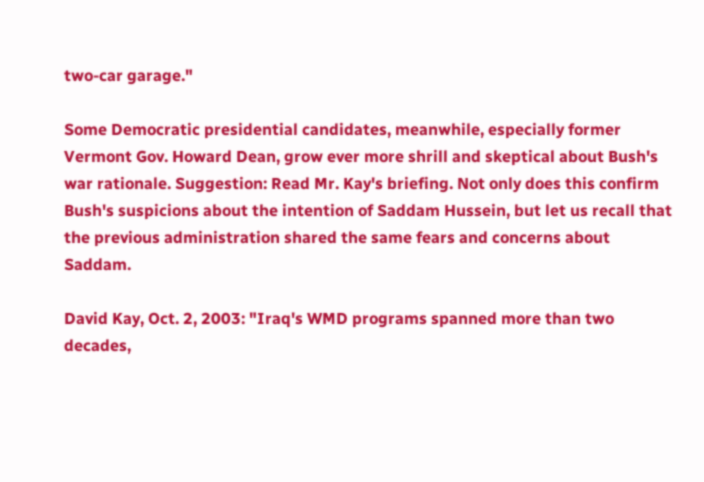two-car garage."

Some Democratic presidential candidates, meanwhile, especially former Vermont Gov. Howard Dean, grow ever more shrill and skeptical about Bush's war rationale. Suggestion: Read Mr. Kay's briefing. Not only does this confirm Bush's suspicions about the intention of Saddam Hussein, but let us recall that the previous administration shared the same fears and concerns about Saddam.

David Kay, Oct. 2, 2003: "Iraq's WMD programs spanned more than two decades,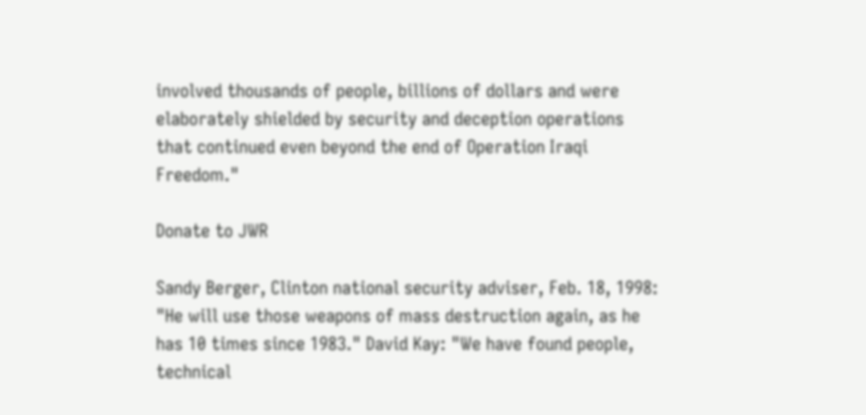involved thousands of people, billions of dollars and were elaborately shielded by security and deception operations that continued even beyond the end of Operation Iraqi Freedom."

Donate to JWR

Sandy Berger, Clinton national security adviser, Feb. 18, 1998: "He will use those weapons of mass destruction again, as he has 10 times since 1983." David Kay: "We have found people, technical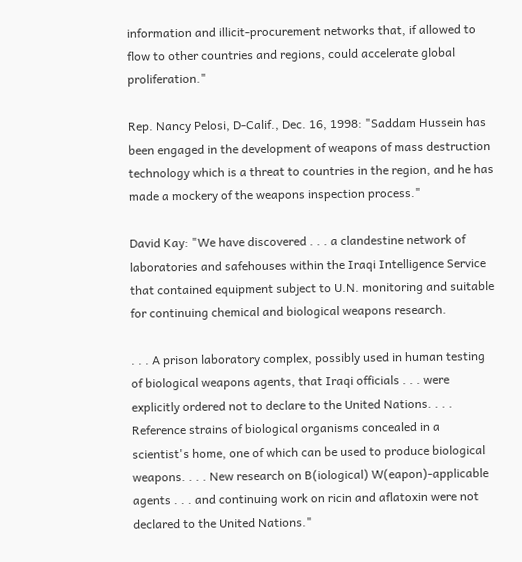information and illicit-procurement networks that, if allowed to flow to other countries and regions, could accelerate global proliferation."

Rep. Nancy Pelosi, D-Calif., Dec. 16, 1998: "Saddam Hussein has been engaged in the development of weapons of mass destruction technology which is a threat to countries in the region, and he has made a mockery of the weapons inspection process."

David Kay: "We have discovered . . . a clandestine network of laboratories and safehouses within the Iraqi Intelligence Service that contained equipment subject to U.N. monitoring and suitable for continuing chemical and biological weapons research.

. . . A prison laboratory complex, possibly used in human testing of biological weapons agents, that Iraqi officials . . . were explicitly ordered not to declare to the United Nations. . . . Reference strains of biological organisms concealed in a scientist's home, one of which can be used to produce biological weapons. . . . New research on B(iological) W(eapon)-applicable agents . . . and continuing work on ricin and aflatoxin were not declared to the United Nations."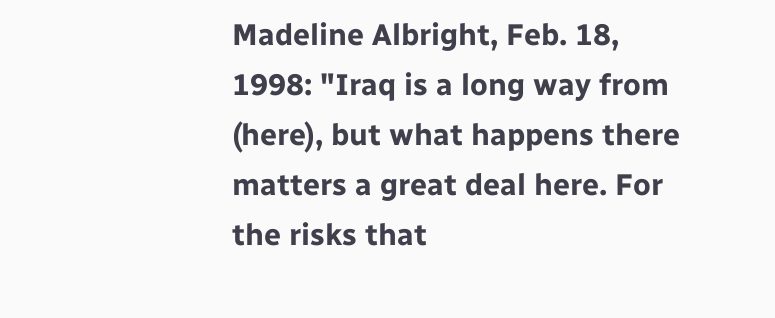Madeline Albright, Feb. 18, 1998: "Iraq is a long way from (here), but what happens there matters a great deal here. For the risks that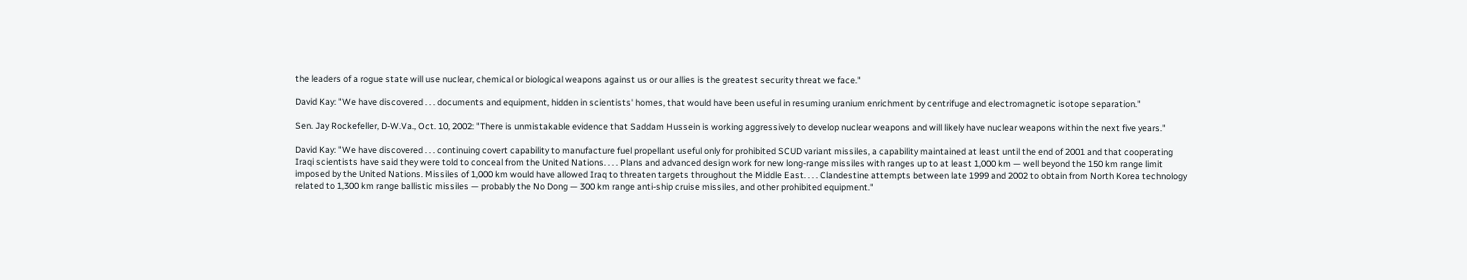the leaders of a rogue state will use nuclear, chemical or biological weapons against us or our allies is the greatest security threat we face."

David Kay: "We have discovered . . . documents and equipment, hidden in scientists' homes, that would have been useful in resuming uranium enrichment by centrifuge and electromagnetic isotope separation."

Sen. Jay Rockefeller, D-W.Va., Oct. 10, 2002: "There is unmistakable evidence that Saddam Hussein is working aggressively to develop nuclear weapons and will likely have nuclear weapons within the next five years."

David Kay: "We have discovered . . . continuing covert capability to manufacture fuel propellant useful only for prohibited SCUD variant missiles, a capability maintained at least until the end of 2001 and that cooperating Iraqi scientists have said they were told to conceal from the United Nations. . . . Plans and advanced design work for new long-range missiles with ranges up to at least 1,000 km — well beyond the 150 km range limit imposed by the United Nations. Missiles of 1,000 km would have allowed Iraq to threaten targets throughout the Middle East. . . . Clandestine attempts between late 1999 and 2002 to obtain from North Korea technology related to 1,300 km range ballistic missiles — probably the No Dong — 300 km range anti-ship cruise missiles, and other prohibited equipment."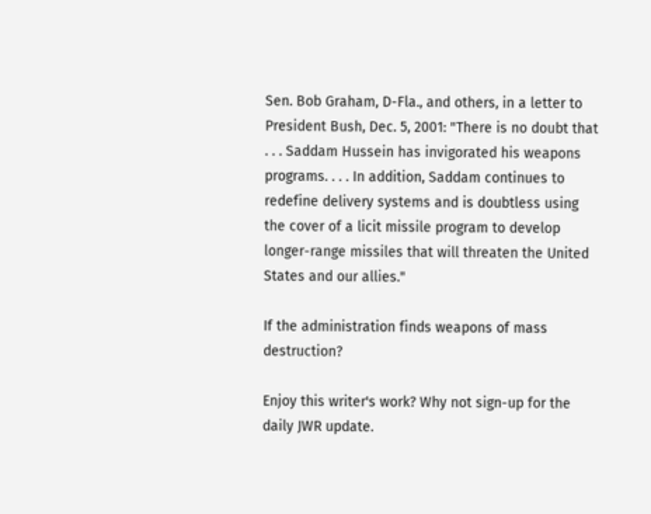Sen. Bob Graham, D-Fla., and others, in a letter to President Bush, Dec. 5, 2001: "There is no doubt that . . . Saddam Hussein has invigorated his weapons programs. . . . In addition, Saddam continues to redefine delivery systems and is doubtless using the cover of a licit missile program to develop longer-range missiles that will threaten the United States and our allies."

If the administration finds weapons of mass destruction?

Enjoy this writer's work? Why not sign-up for the daily JWR update.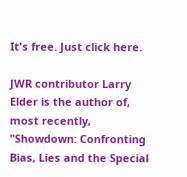It's free. Just click here.

JWR contributor Larry Elder is the author of, most recently, "Showdown: Confronting Bias, Lies and the Special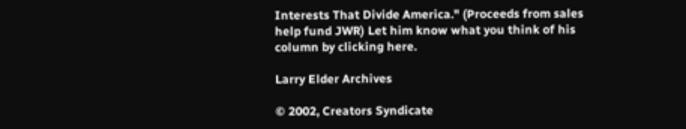Interests That Divide America." (Proceeds from sales help fund JWR) Let him know what you think of his column by clicking here.

Larry Elder Archives

© 2002, Creators Syndicate